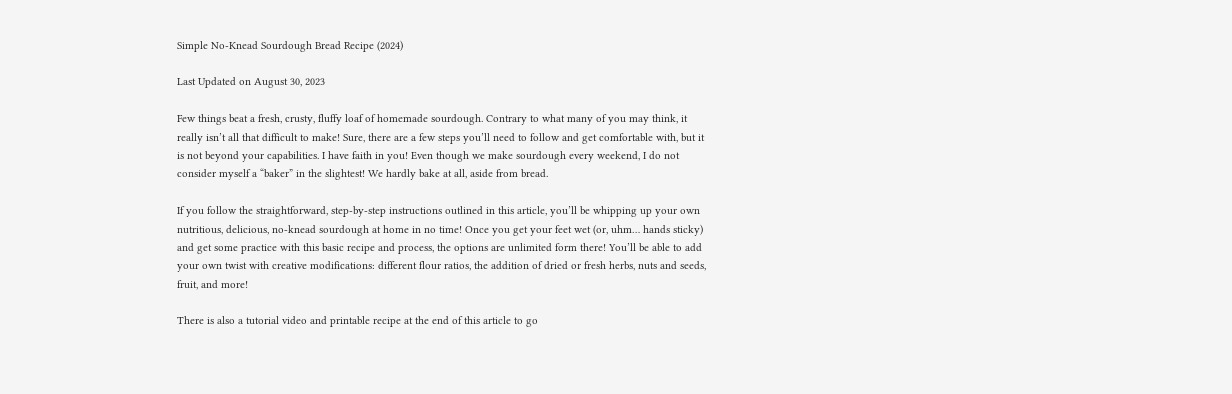Simple No-Knead Sourdough Bread Recipe (2024)

Last Updated on August 30, 2023

Few things beat a fresh, crusty, fluffy loaf of homemade sourdough. Contrary to what many of you may think, it really isn’t all that difficult to make! Sure, there are a few steps you’ll need to follow and get comfortable with, but it is not beyond your capabilities. I have faith in you! Even though we make sourdough every weekend, I do not consider myself a “baker” in the slightest! We hardly bake at all, aside from bread.

If you follow the straightforward, step-by-step instructions outlined in this article, you’ll be whipping up your own nutritious, delicious, no-knead sourdough at home in no time! Once you get your feet wet (or, uhm… hands sticky) and get some practice with this basic recipe and process, the options are unlimited form there! You’ll be able to add your own twist with creative modifications: different flour ratios, the addition of dried or fresh herbs, nuts and seeds, fruit, and more!

There is also a tutorial video and printable recipe at the end of this article to go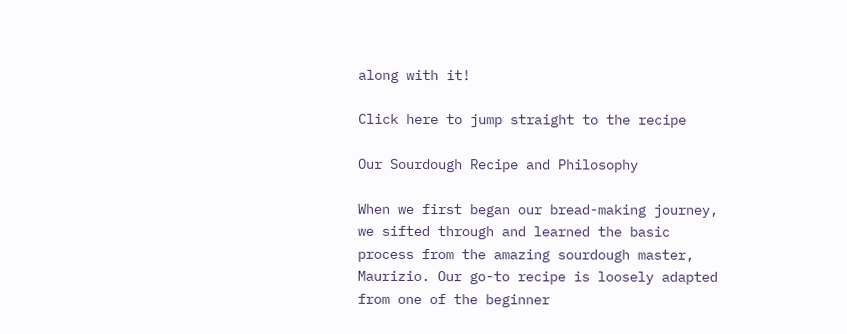along with it!

Click here to jump straight to the recipe

Our Sourdough Recipe and Philosophy

When we first began our bread-making journey, we sifted through and learned the basic process from the amazing sourdough master, Maurizio. Our go-to recipe is loosely adapted from one of the beginner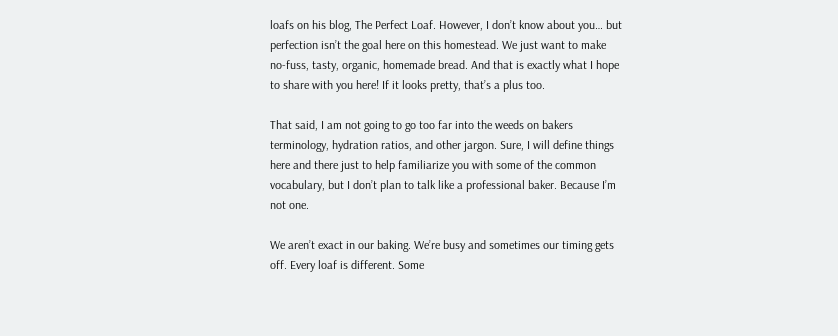loafs on his blog, The Perfect Loaf. However, I don’t know about you… but perfection isn’t the goal here on this homestead. We just want to make no-fuss, tasty, organic, homemade bread. And that is exactly what I hope to share with you here! If it looks pretty, that’s a plus too.

That said, I am not going to go too far into the weeds on bakers terminology, hydration ratios, and other jargon. Sure, I will define things here and there just to help familiarize you with some of the common vocabulary, but I don’t plan to talk like a professional baker. Because I’m not one.

We aren’t exact in our baking. We’re busy and sometimes our timing gets off. Every loaf is different. Some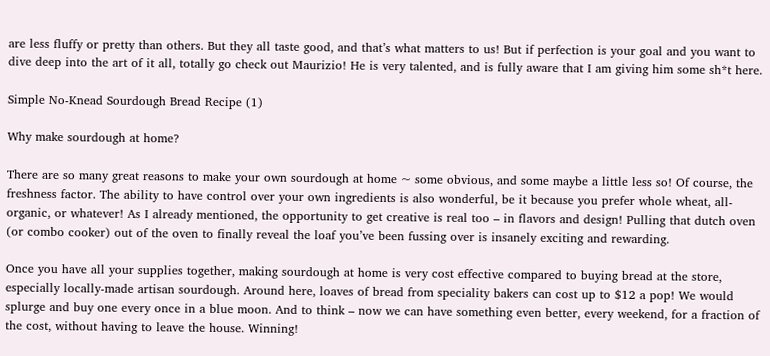are less fluffy or pretty than others. But they all taste good, and that’s what matters to us! But if perfection is your goal and you want to dive deep into the art of it all, totally go check out Maurizio! He is very talented, and is fully aware that I am giving him some sh*t here.

Simple No-Knead Sourdough Bread Recipe (1)

Why make sourdough at home?

There are so many great reasons to make your own sourdough at home ~ some obvious, and some maybe a little less so! Of course, the freshness factor. The ability to have control over your own ingredients is also wonderful, be it because you prefer whole wheat, all-organic, or whatever! As I already mentioned, the opportunity to get creative is real too – in flavors and design! Pulling that dutch oven (or combo cooker) out of the oven to finally reveal the loaf you’ve been fussing over is insanely exciting and rewarding.

Once you have all your supplies together, making sourdough at home is very cost effective compared to buying bread at the store, especially locally-made artisan sourdough. Around here, loaves of bread from speciality bakers can cost up to $12 a pop! We would splurge and buy one every once in a blue moon. And to think – now we can have something even better, every weekend, for a fraction of the cost, without having to leave the house. Winning!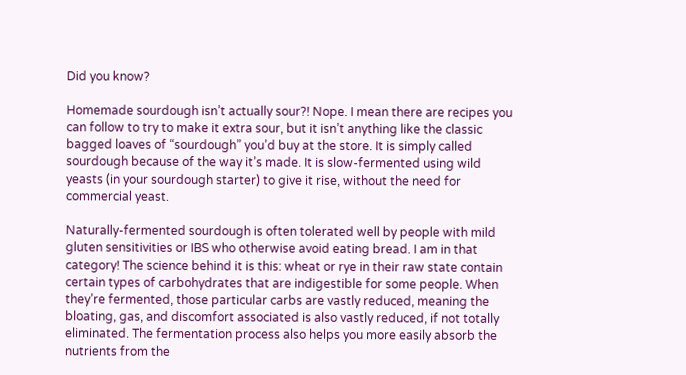Did you know?

Homemade sourdough isn’t actually sour?! Nope. I mean there are recipes you can follow to try to make it extra sour, but it isn’t anything like the classic bagged loaves of “sourdough” you’d buy at the store. It is simply called sourdough because of the way it’s made. It is slow-fermented using wild yeasts (in your sourdough starter) to give it rise, without the need for commercial yeast.

Naturally-fermented sourdough is often tolerated well by people with mild gluten sensitivities or IBS who otherwise avoid eating bread. I am in that category! The science behind it is this: wheat or rye in their raw state contain certain types of carbohydrates that are indigestible for some people. When they’re fermented, those particular carbs are vastly reduced, meaning the bloating, gas, and discomfort associated is also vastly reduced, if not totally eliminated. The fermentation process also helps you more easily absorb the nutrients from the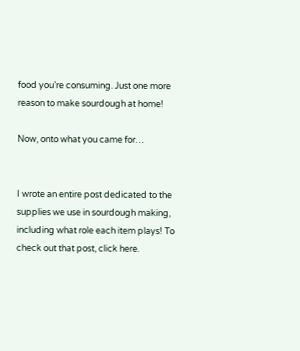food you’re consuming. Just one more reason to make sourdough at home!

Now, onto what you came for…


I wrote an entire post dedicated to the supplies we use in sourdough making, including what role each item plays! To check out that post, click here.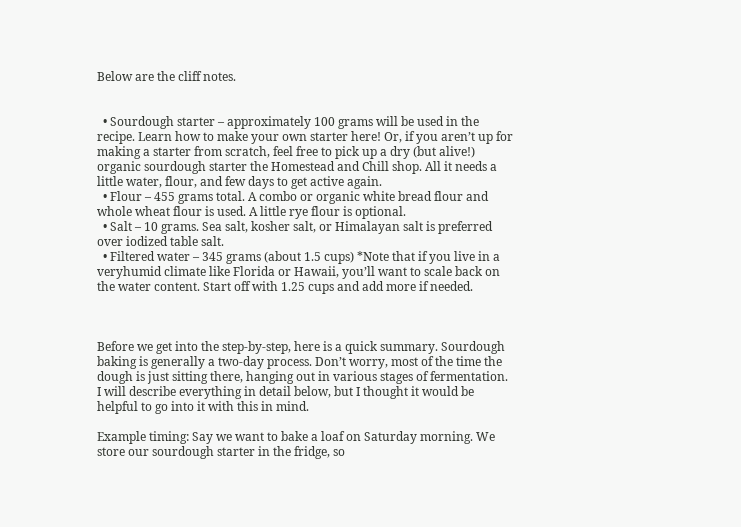Below are the cliff notes.


  • Sourdough starter – approximately 100 grams will be used in the recipe. Learn how to make your own starter here! Or, if you aren’t up for making a starter from scratch, feel free to pick up a dry (but alive!) organic sourdough starter the Homestead and Chill shop. All it needs a little water, flour, and few days to get active again.
  • Flour – 455 grams total. A combo or organic white bread flour and whole wheat flour is used. A little rye flour is optional.
  • Salt – 10 grams. Sea salt, kosher salt, or Himalayan salt is preferred over iodized table salt.
  • Filtered water – 345 grams (about 1.5 cups) *Note that if you live in a veryhumid climate like Florida or Hawaii, you’ll want to scale back on the water content. Start off with 1.25 cups and add more if needed.



Before we get into the step-by-step, here is a quick summary. Sourdough baking is generally a two-day process. Don’t worry, most of the time the dough is just sitting there, hanging out in various stages of fermentation. I will describe everything in detail below, but I thought it would be helpful to go into it with this in mind.

Example timing: Say we want to bake a loaf on Saturday morning. We store our sourdough starter in the fridge, so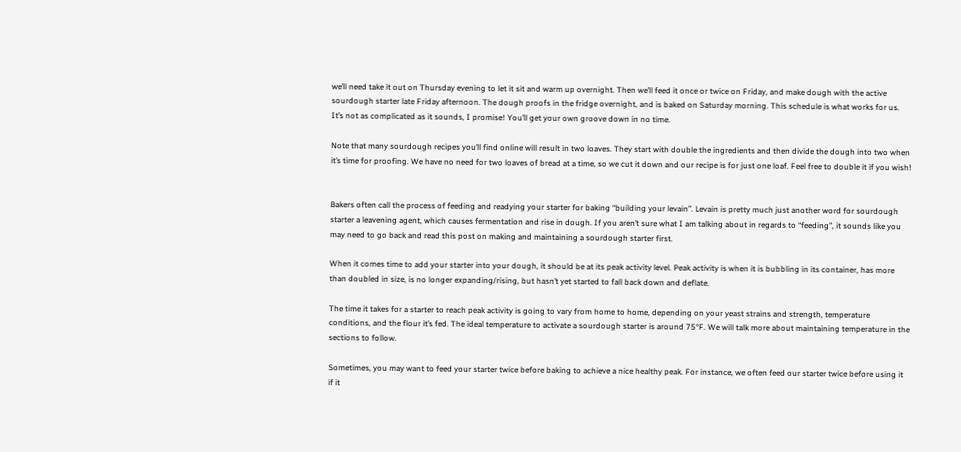we’ll need take it out on Thursday evening to let it sit and warm up overnight. Then we’ll feed it once or twice on Friday, and make dough with the active sourdough starter late Friday afternoon. The dough proofs in the fridge overnight, and is baked on Saturday morning. This schedule is what works for us. It’s not as complicated as it sounds, I promise! You’ll get your own groove down in no time.

Note that many sourdough recipes you’ll find online will result in two loaves. They start with double the ingredients and then divide the dough into two when it’s time for proofing. We have no need for two loaves of bread at a time, so we cut it down and our recipe is for just one loaf. Feel free to double it if you wish!


Bakers often call the process of feeding and readying your starter for baking “building your levain”. Levain is pretty much just another word for sourdough starter a leavening agent, which causes fermentation and rise in dough. If you aren’t sure what I am talking about in regards to “feeding”, it sounds like you may need to go back and read this post on making and maintaining a sourdough starter first.

When it comes time to add your starter into your dough, it should be at its peak activity level. Peak activity is when it is bubbling in its container, has more than doubled in size, is no longer expanding/rising, but hasn’t yet started to fall back down and deflate.

The time it takes for a starter to reach peak activity is going to vary from home to home, depending on your yeast strains and strength, temperature conditions, and the flour it’s fed. The ideal temperature to activate a sourdough starter is around 75°F. We will talk more about maintaining temperature in the sections to follow.

Sometimes, you may want to feed your starter twice before baking to achieve a nice healthy peak. For instance, we often feed our starter twice before using it if it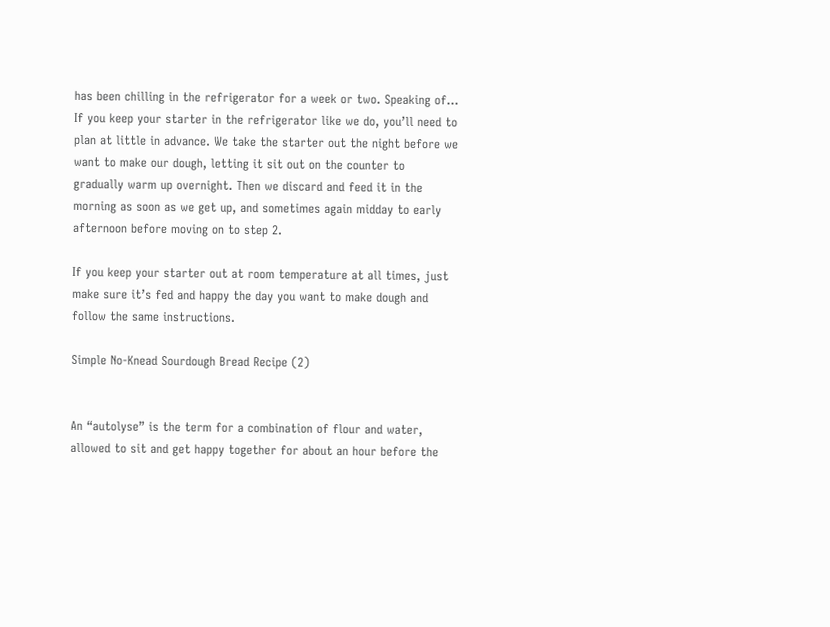has been chilling in the refrigerator for a week or two. Speaking of… If you keep your starter in the refrigerator like we do, you’ll need to plan at little in advance. We take the starter out the night before we want to make our dough, letting it sit out on the counter to gradually warm up overnight. Then we discard and feed it in the morning as soon as we get up, and sometimes again midday to early afternoon before moving on to step 2.

If you keep your starter out at room temperature at all times, just make sure it’s fed and happy the day you want to make dough and follow the same instructions.

Simple No-Knead Sourdough Bread Recipe (2)


An “autolyse” is the term for a combination of flour and water, allowed to sit and get happy together for about an hour before the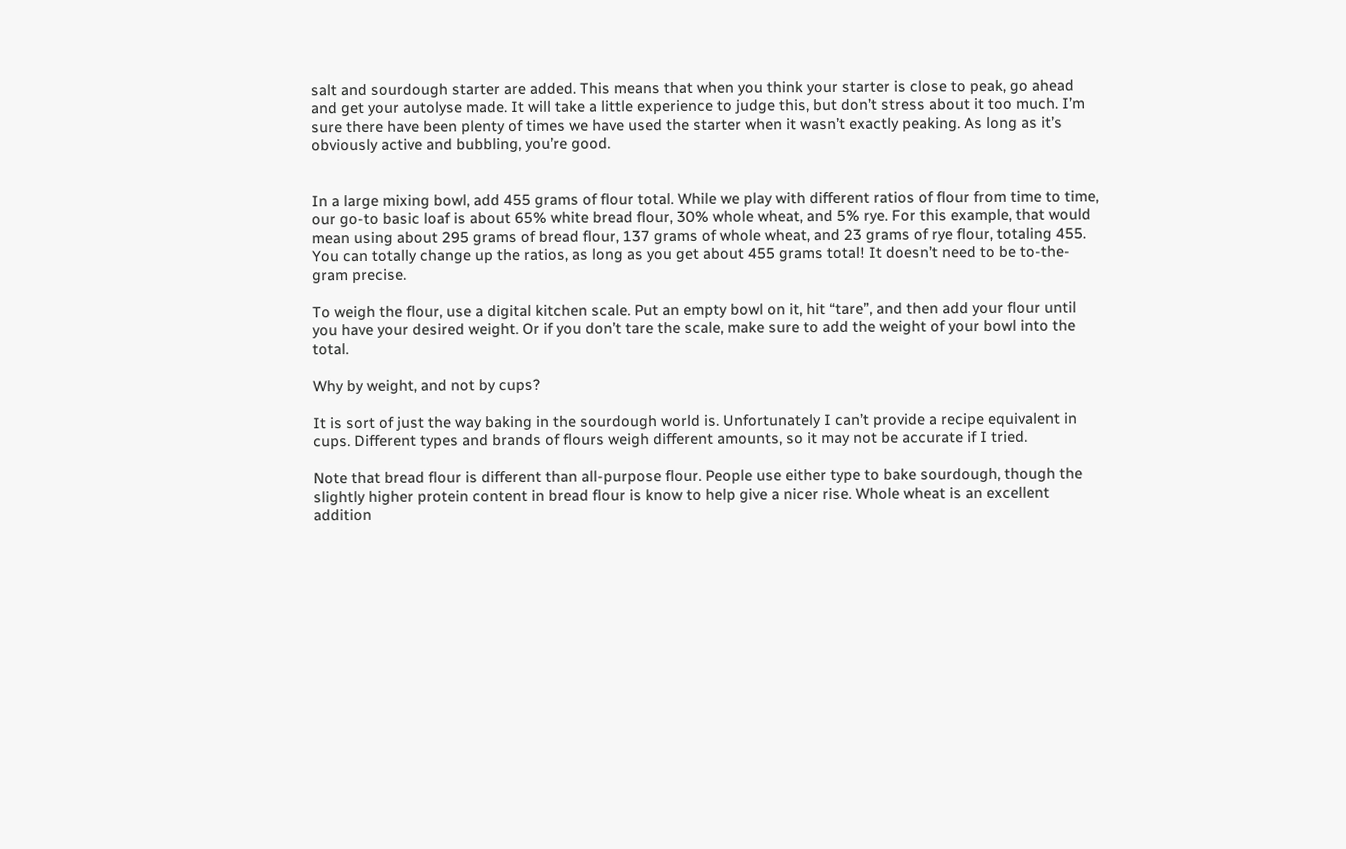salt and sourdough starter are added. This means that when you think your starter is close to peak, go ahead and get your autolyse made. It will take a little experience to judge this, but don’t stress about it too much. I’m sure there have been plenty of times we have used the starter when it wasn’t exactly peaking. As long as it’s obviously active and bubbling, you’re good.


In a large mixing bowl, add 455 grams of flour total. While we play with different ratios of flour from time to time, our go-to basic loaf is about 65% white bread flour, 30% whole wheat, and 5% rye. For this example, that would mean using about 295 grams of bread flour, 137 grams of whole wheat, and 23 grams of rye flour, totaling 455. You can totally change up the ratios, as long as you get about 455 grams total! It doesn’t need to be to-the-gram precise.

To weigh the flour, use a digital kitchen scale. Put an empty bowl on it, hit “tare”, and then add your flour until you have your desired weight. Or if you don’t tare the scale, make sure to add the weight of your bowl into the total.

Why by weight, and not by cups?

It is sort of just the way baking in the sourdough world is. Unfortunately I can’t provide a recipe equivalent in cups. Different types and brands of flours weigh different amounts, so it may not be accurate if I tried.

Note that bread flour is different than all-purpose flour. People use either type to bake sourdough, though the slightly higher protein content in bread flour is know to help give a nicer rise. Whole wheat is an excellent addition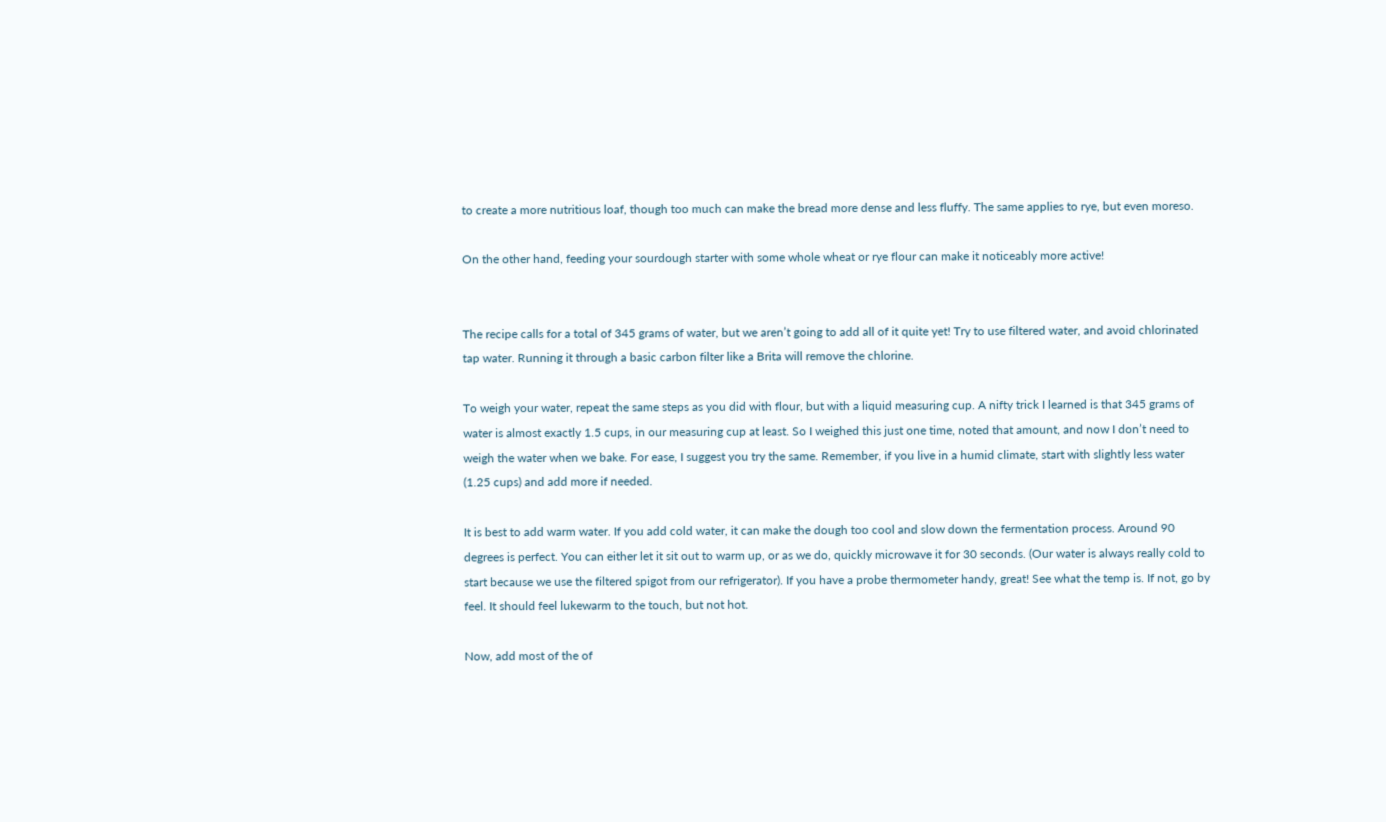to create a more nutritious loaf, though too much can make the bread more dense and less fluffy. The same applies to rye, but even moreso.

On the other hand, feeding your sourdough starter with some whole wheat or rye flour can make it noticeably more active!


The recipe calls for a total of 345 grams of water, but we aren’t going to add all of it quite yet! Try to use filtered water, and avoid chlorinated tap water. Running it through a basic carbon filter like a Brita will remove the chlorine.

To weigh your water, repeat the same steps as you did with flour, but with a liquid measuring cup. A nifty trick I learned is that 345 grams of water is almost exactly 1.5 cups, in our measuring cup at least. So I weighed this just one time, noted that amount, and now I don’t need to weigh the water when we bake. For ease, I suggest you try the same. Remember, if you live in a humid climate, start with slightly less water (1.25 cups) and add more if needed.

It is best to add warm water. If you add cold water, it can make the dough too cool and slow down the fermentation process. Around 90 degrees is perfect. You can either let it sit out to warm up, or as we do, quickly microwave it for 30 seconds. (Our water is always really cold to start because we use the filtered spigot from our refrigerator). If you have a probe thermometer handy, great! See what the temp is. If not, go by feel. It should feel lukewarm to the touch, but not hot.

Now, add most of the of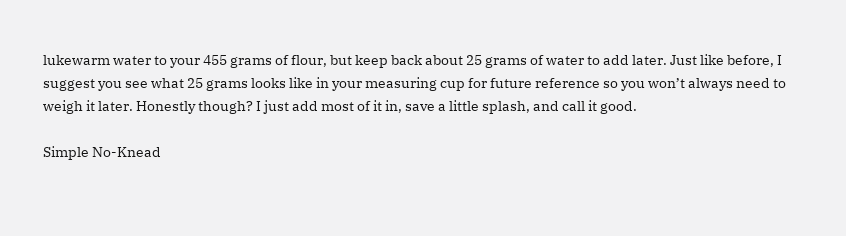lukewarm water to your 455 grams of flour, but keep back about 25 grams of water to add later. Just like before, I suggest you see what 25 grams looks like in your measuring cup for future reference so you won’t always need to weigh it later. Honestly though? I just add most of it in, save a little splash, and call it good.

Simple No-Knead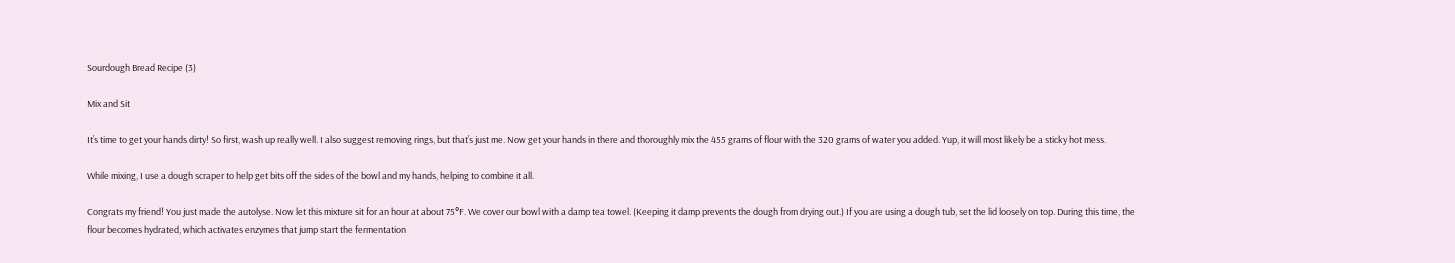Sourdough Bread Recipe (3)

Mix and Sit

It’s time to get your hands dirty! So first, wash up really well. I also suggest removing rings, but that’s just me. Now get your hands in there and thoroughly mix the 455 grams of flour with the 320 grams of water you added. Yup, it will most likely be a sticky hot mess.

While mixing, I use a dough scraper to help get bits off the sides of the bowl and my hands, helping to combine it all.

Congrats my friend! You just made the autolyse. Now let this mixture sit for an hour at about 75°F. We cover our bowl with a damp tea towel. (Keeping it damp prevents the dough from drying out.) If you are using a dough tub, set the lid loosely on top. During this time, the flour becomes hydrated, which activates enzymes that jump start the fermentation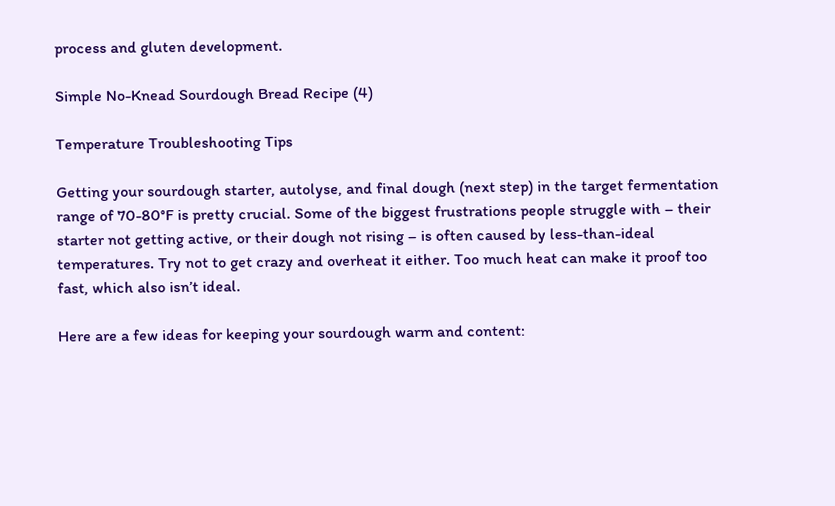process and gluten development.

Simple No-Knead Sourdough Bread Recipe (4)

Temperature Troubleshooting Tips

Getting your sourdough starter, autolyse, and final dough (next step) in the target fermentation range of 70-80°F is pretty crucial. Some of the biggest frustrations people struggle with – their starter not getting active, or their dough not rising – is often caused by less-than-ideal temperatures. Try not to get crazy and overheat it either. Too much heat can make it proof too fast, which also isn’t ideal.

Here are a few ideas for keeping your sourdough warm and content: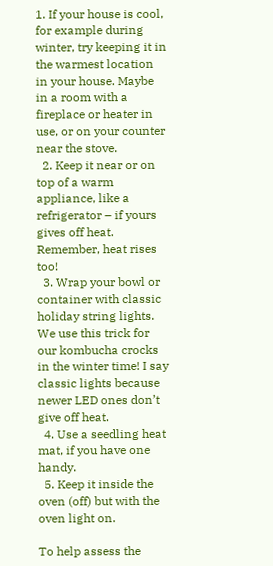1. If your house is cool, for example during winter, try keeping it in the warmest location in your house. Maybe in a room with a fireplace or heater in use, or on your counter near the stove.
  2. Keep it near or on top of a warm appliance, like a refrigerator – if yours gives off heat. Remember, heat rises too!
  3. Wrap your bowl or container with classic holiday string lights. We use this trick for our kombucha crocks in the winter time! I say classic lights because newer LED ones don’t give off heat.
  4. Use a seedling heat mat, if you have one handy.
  5. Keep it inside the oven (off) but with the oven light on.

To help assess the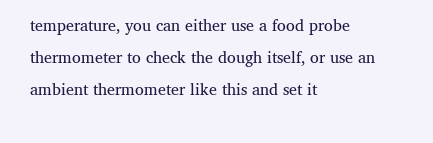temperature, you can either use a food probe thermometer to check the dough itself, or use an ambient thermometer like this and set it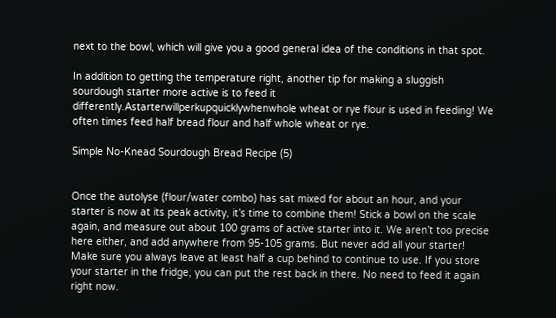next to the bowl, which will give you a good general idea of the conditions in that spot.

In addition to getting the temperature right, another tip for making a sluggish sourdough starter more active is to feed it differently.Astarterwillperkupquicklywhenwhole wheat or rye flour is used in feeding! We often times feed half bread flour and half whole wheat or rye.

Simple No-Knead Sourdough Bread Recipe (5)


Once the autolyse (flour/water combo) has sat mixed for about an hour, and your starter is now at its peak activity, it’s time to combine them! Stick a bowl on the scale again, and measure out about 100 grams of active starter into it. We aren’t too precise here either, and add anywhere from 95-105 grams. But never add all your starter! Make sure you always leave at least half a cup behind to continue to use. If you store your starter in the fridge, you can put the rest back in there. No need to feed it again right now.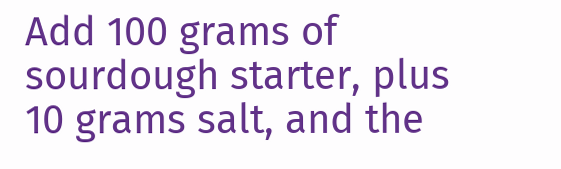Add 100 grams of sourdough starter, plus 10 grams salt, and the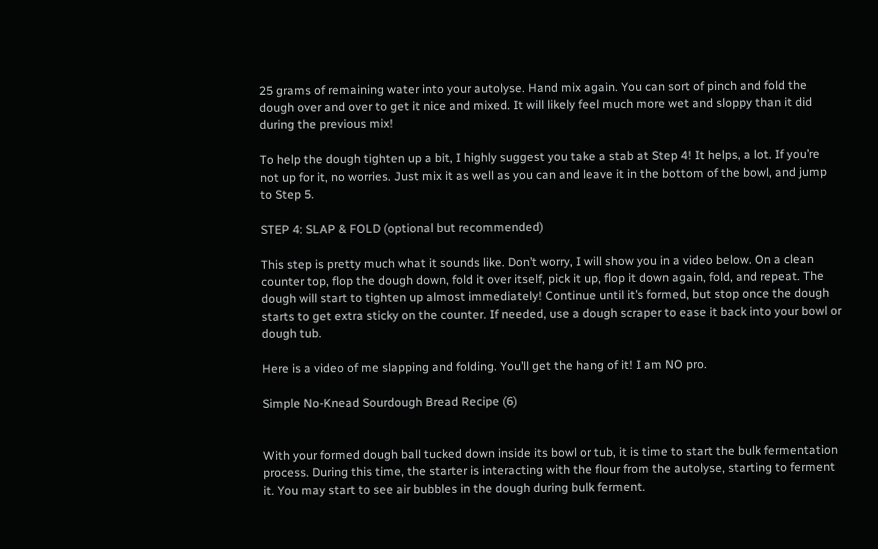25 grams of remaining water into your autolyse. Hand mix again. You can sort of pinch and fold the dough over and over to get it nice and mixed. It will likely feel much more wet and sloppy than it did during the previous mix!

To help the dough tighten up a bit, I highly suggest you take a stab at Step 4! It helps, a lot. If you’re not up for it, no worries. Just mix it as well as you can and leave it in the bottom of the bowl, and jump to Step 5.

STEP 4: SLAP & FOLD (optional but recommended)

This step is pretty much what it sounds like. Don’t worry, I will show you in a video below. On a clean counter top, flop the dough down, fold it over itself, pick it up, flop it down again, fold, and repeat. The dough will start to tighten up almost immediately! Continue until it’s formed, but stop once the dough starts to get extra sticky on the counter. If needed, use a dough scraper to ease it back into your bowl or dough tub.

Here is a video of me slapping and folding. You’ll get the hang of it! I am NO pro.

Simple No-Knead Sourdough Bread Recipe (6)


With your formed dough ball tucked down inside its bowl or tub, it is time to start the bulk fermentation process. During this time, the starter is interacting with the flour from the autolyse, starting to ferment it. You may start to see air bubbles in the dough during bulk ferment.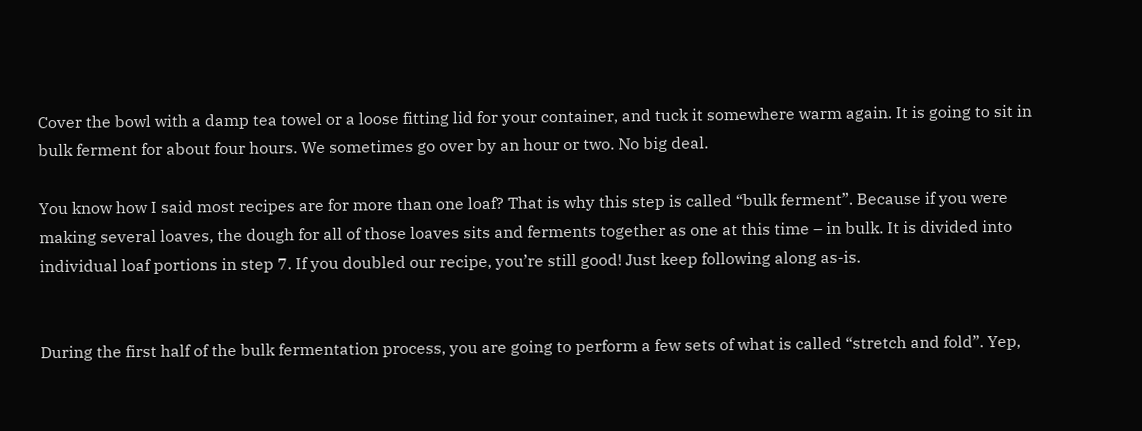Cover the bowl with a damp tea towel or a loose fitting lid for your container, and tuck it somewhere warm again. It is going to sit in bulk ferment for about four hours. We sometimes go over by an hour or two. No big deal.

You know how I said most recipes are for more than one loaf? That is why this step is called “bulk ferment”. Because if you were making several loaves, the dough for all of those loaves sits and ferments together as one at this time – in bulk. It is divided into individual loaf portions in step 7. If you doubled our recipe, you’re still good! Just keep following along as-is.


During the first half of the bulk fermentation process, you are going to perform a few sets of what is called “stretch and fold”. Yep,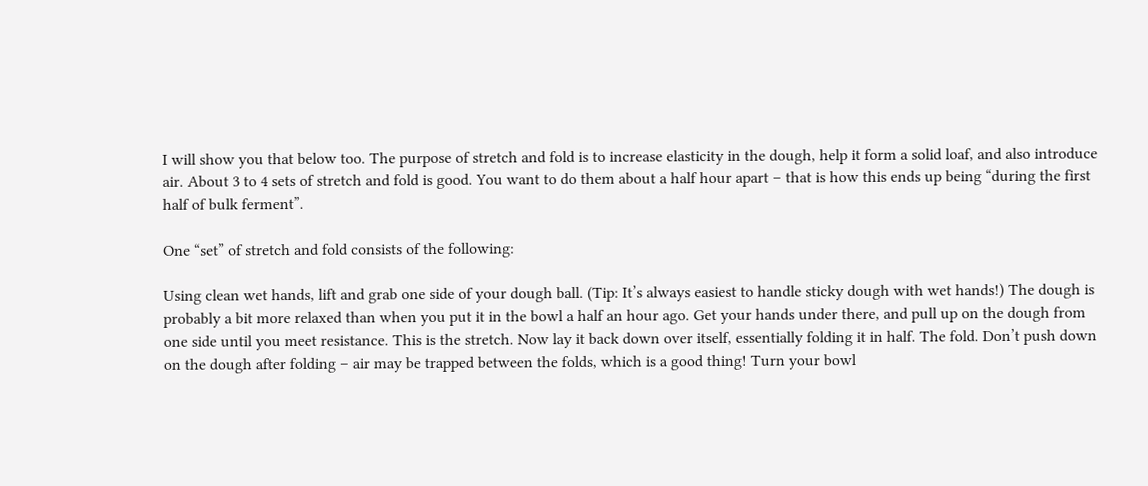I will show you that below too. The purpose of stretch and fold is to increase elasticity in the dough, help it form a solid loaf, and also introduce air. About 3 to 4 sets of stretch and fold is good. You want to do them about a half hour apart – that is how this ends up being “during the first half of bulk ferment”.

One “set” of stretch and fold consists of the following:

Using clean wet hands, lift and grab one side of your dough ball. (Tip: It’s always easiest to handle sticky dough with wet hands!) The dough is probably a bit more relaxed than when you put it in the bowl a half an hour ago. Get your hands under there, and pull up on the dough from one side until you meet resistance. This is the stretch. Now lay it back down over itself, essentially folding it in half. The fold. Don’t push down on the dough after folding – air may be trapped between the folds, which is a good thing! Turn your bowl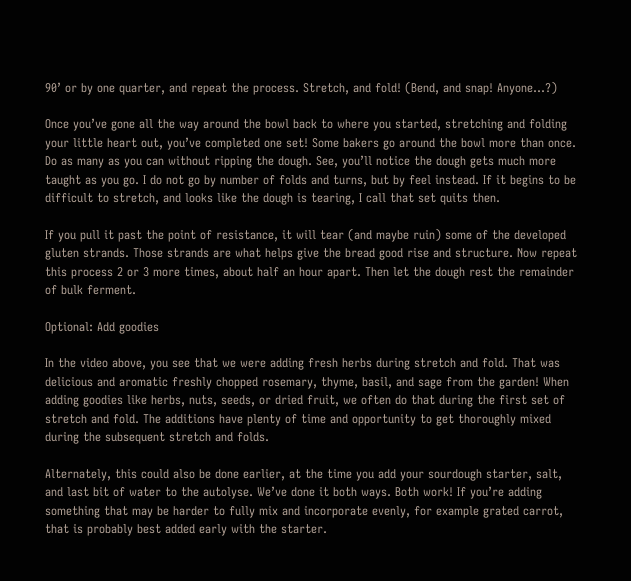90’ or by one quarter, and repeat the process. Stretch, and fold! (Bend, and snap! Anyone…?)

Once you’ve gone all the way around the bowl back to where you started, stretching and folding your little heart out, you’ve completed one set! Some bakers go around the bowl more than once. Do as many as you can without ripping the dough. See, you’ll notice the dough gets much more taught as you go. I do not go by number of folds and turns, but by feel instead. If it begins to be difficult to stretch, and looks like the dough is tearing, I call that set quits then.

If you pull it past the point of resistance, it will tear (and maybe ruin) some of the developed gluten strands. Those strands are what helps give the bread good rise and structure. Now repeat this process 2 or 3 more times, about half an hour apart. Then let the dough rest the remainder of bulk ferment.

Optional: Add goodies

In the video above, you see that we were adding fresh herbs during stretch and fold. That was delicious and aromatic freshly chopped rosemary, thyme, basil, and sage from the garden! When adding goodies like herbs, nuts, seeds, or dried fruit, we often do that during the first set of stretch and fold. The additions have plenty of time and opportunity to get thoroughly mixed during the subsequent stretch and folds.

Alternately, this could also be done earlier, at the time you add your sourdough starter, salt, and last bit of water to the autolyse. We’ve done it both ways. Both work! If you’re adding something that may be harder to fully mix and incorporate evenly, for example grated carrot, that is probably best added early with the starter.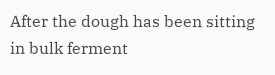After the dough has been sitting in bulk ferment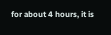for about 4 hours, it is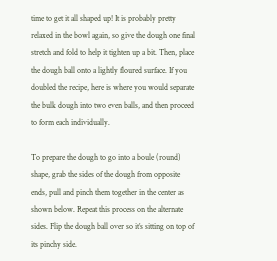time to get it all shaped up! It is probably pretty relaxed in the bowl again, so give the dough one final stretch and fold to help it tighten up a bit. Then, place the dough ball onto a lightly floured surface. If you doubled the recipe, here is where you would separate the bulk dough into two even balls, and then proceed to form each individually.

To prepare the dough to go into a boule (round) shape, grab the sides of the dough from opposite ends, pull and pinch them together in the center as shown below. Repeat this process on the alternate sides. Flip the dough ball over so it’s sitting on top of its pinchy side.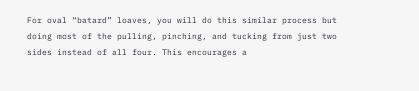For oval “batard” loaves, you will do this similar process but doing most of the pulling, pinching, and tucking from just two sides instead of all four. This encourages a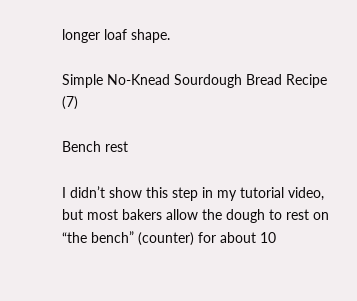longer loaf shape.

Simple No-Knead Sourdough Bread Recipe (7)

Bench rest

I didn’t show this step in my tutorial video, but most bakers allow the dough to rest on “the bench” (counter) for about 10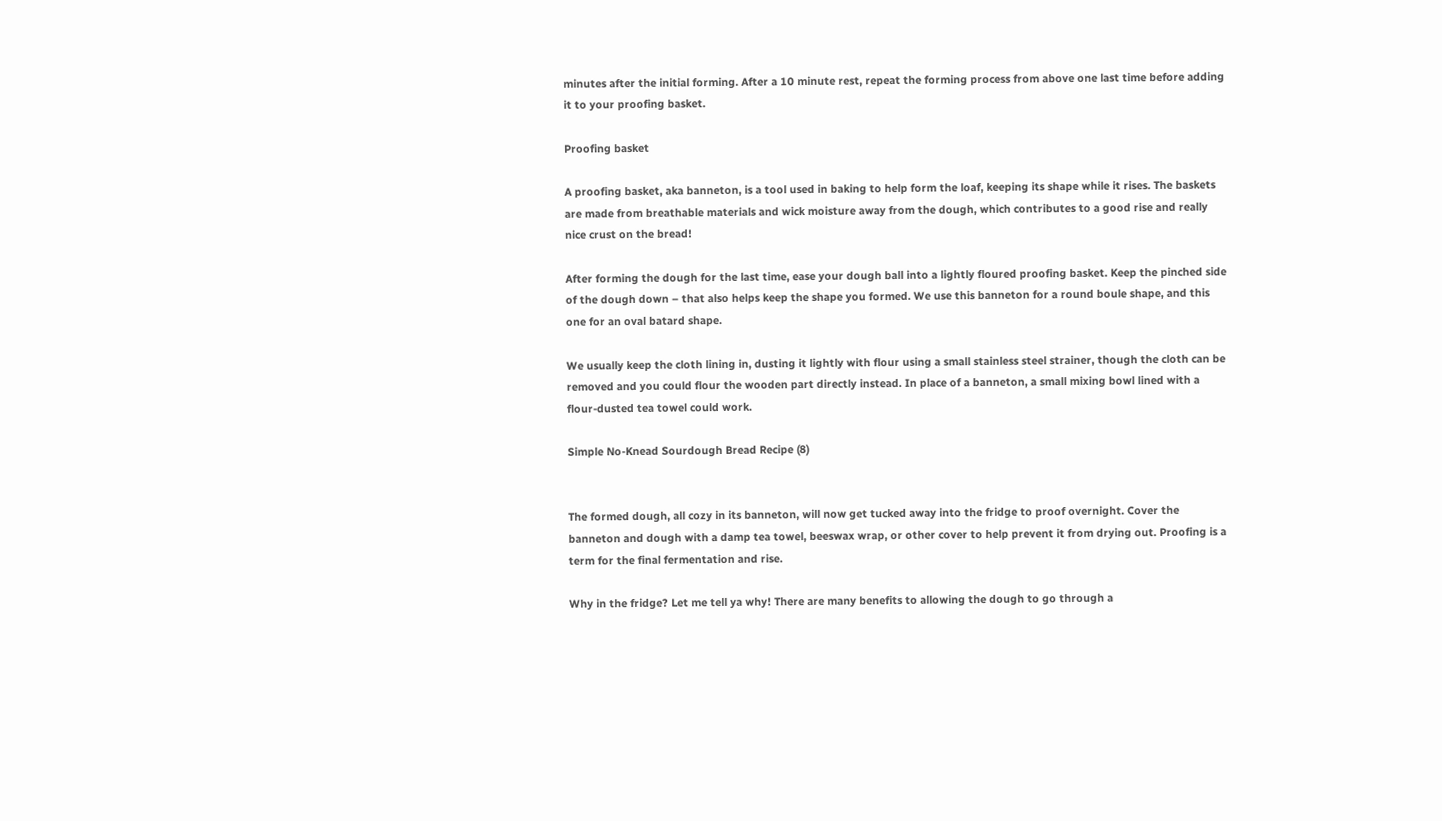minutes after the initial forming. After a 10 minute rest, repeat the forming process from above one last time before adding it to your proofing basket.

Proofing basket

A proofing basket, aka banneton, is a tool used in baking to help form the loaf, keeping its shape while it rises. The baskets are made from breathable materials and wick moisture away from the dough, which contributes to a good rise and really nice crust on the bread!

After forming the dough for the last time, ease your dough ball into a lightly floured proofing basket. Keep the pinched side of the dough down – that also helps keep the shape you formed. We use this banneton for a round boule shape, and this one for an oval batard shape.

We usually keep the cloth lining in, dusting it lightly with flour using a small stainless steel strainer, though the cloth can be removed and you could flour the wooden part directly instead. In place of a banneton, a small mixing bowl lined with a flour-dusted tea towel could work.

Simple No-Knead Sourdough Bread Recipe (8)


The formed dough, all cozy in its banneton, will now get tucked away into the fridge to proof overnight. Cover the banneton and dough with a damp tea towel, beeswax wrap, or other cover to help prevent it from drying out. Proofing is a term for the final fermentation and rise.

Why in the fridge? Let me tell ya why! There are many benefits to allowing the dough to go through a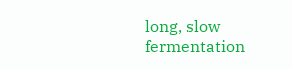long, slow fermentation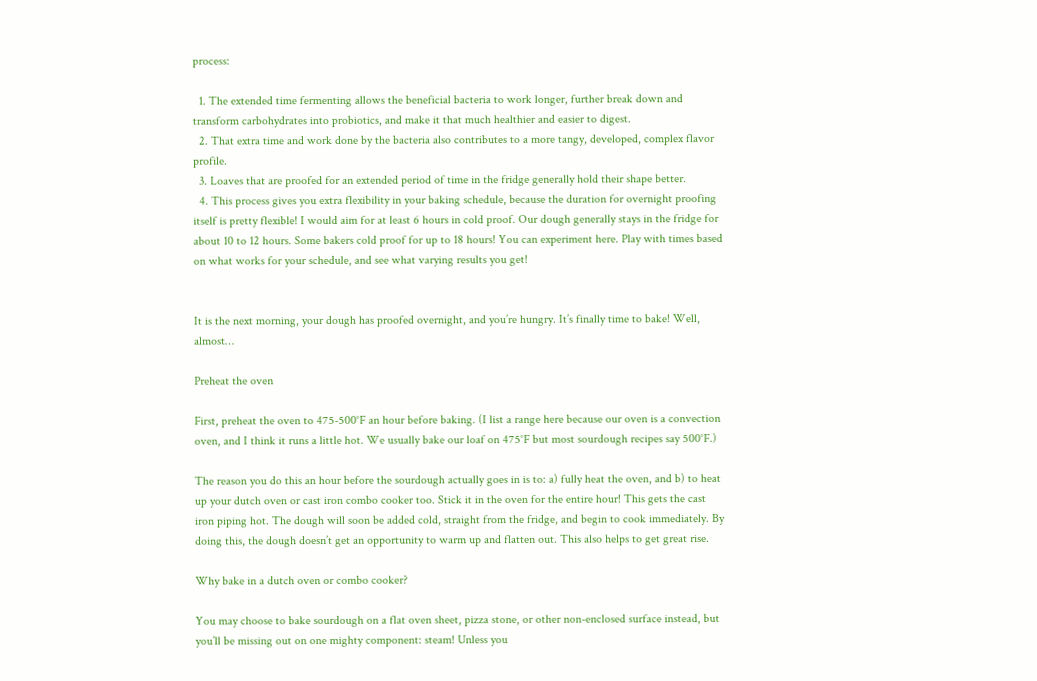process:

  1. The extended time fermenting allows the beneficial bacteria to work longer, further break down and transform carbohydrates into probiotics, and make it that much healthier and easier to digest.
  2. That extra time and work done by the bacteria also contributes to a more tangy, developed, complex flavor profile.
  3. Loaves that are proofed for an extended period of time in the fridge generally hold their shape better.
  4. This process gives you extra flexibility in your baking schedule, because the duration for overnight proofing itself is pretty flexible! I would aim for at least 6 hours in cold proof. Our dough generally stays in the fridge for about 10 to 12 hours. Some bakers cold proof for up to 18 hours! You can experiment here. Play with times based on what works for your schedule, and see what varying results you get!


It is the next morning, your dough has proofed overnight, and you’re hungry. It’s finally time to bake! Well, almost…

Preheat the oven

First, preheat the oven to 475-500°F an hour before baking. (I list a range here because our oven is a convection oven, and I think it runs a little hot. We usually bake our loaf on 475°F but most sourdough recipes say 500°F.)

The reason you do this an hour before the sourdough actually goes in is to: a) fully heat the oven, and b) to heat up your dutch oven or cast iron combo cooker too. Stick it in the oven for the entire hour! This gets the cast iron piping hot. The dough will soon be added cold, straight from the fridge, and begin to cook immediately. By doing this, the dough doesn’t get an opportunity to warm up and flatten out. This also helps to get great rise.

Why bake in a dutch oven or combo cooker?

You may choose to bake sourdough on a flat oven sheet, pizza stone, or other non-enclosed surface instead, but you’ll be missing out on one mighty component: steam! Unless you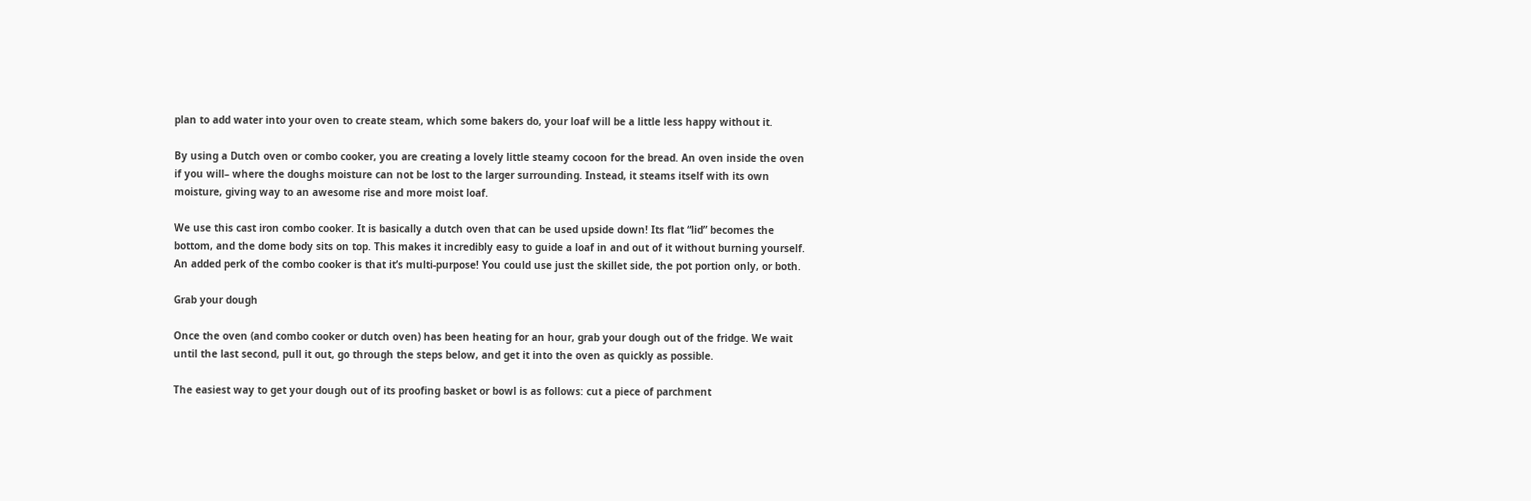plan to add water into your oven to create steam, which some bakers do, your loaf will be a little less happy without it.

By using a Dutch oven or combo cooker, you are creating a lovely little steamy cocoon for the bread. An oven inside the oven if you will– where the doughs moisture can not be lost to the larger surrounding. Instead, it steams itself with its own moisture, giving way to an awesome rise and more moist loaf.

We use this cast iron combo cooker. It is basically a dutch oven that can be used upside down! Its flat “lid” becomes the bottom, and the dome body sits on top. This makes it incredibly easy to guide a loaf in and out of it without burning yourself. An added perk of the combo cooker is that it’s multi-purpose! You could use just the skillet side, the pot portion only, or both.

Grab your dough

Once the oven (and combo cooker or dutch oven) has been heating for an hour, grab your dough out of the fridge. We wait until the last second, pull it out, go through the steps below, and get it into the oven as quickly as possible.

The easiest way to get your dough out of its proofing basket or bowl is as follows: cut a piece of parchment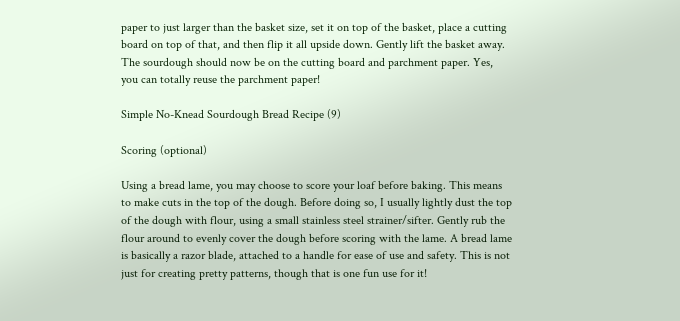paper to just larger than the basket size, set it on top of the basket, place a cutting board on top of that, and then flip it all upside down. Gently lift the basket away. The sourdough should now be on the cutting board and parchment paper. Yes, you can totally reuse the parchment paper!

Simple No-Knead Sourdough Bread Recipe (9)

Scoring (optional)

Using a bread lame, you may choose to score your loaf before baking. This means to make cuts in the top of the dough. Before doing so, I usually lightly dust the top of the dough with flour, using a small stainless steel strainer/sifter. Gently rub the flour around to evenly cover the dough before scoring with the lame. A bread lame is basically a razor blade, attached to a handle for ease of use and safety. This is not just for creating pretty patterns, though that is one fun use for it!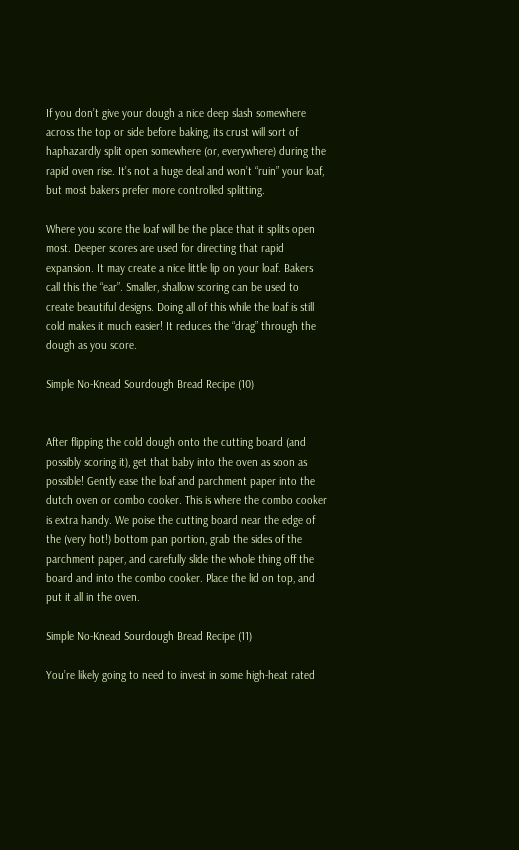If you don’t give your dough a nice deep slash somewhere across the top or side before baking, its crust will sort of haphazardly split open somewhere (or, everywhere) during the rapid oven rise. It’s not a huge deal and won’t “ruin” your loaf, but most bakers prefer more controlled splitting.

Where you score the loaf will be the place that it splits open most. Deeper scores are used for directing that rapid expansion. It may create a nice little lip on your loaf. Bakers call this the “ear”. Smaller, shallow scoring can be used to create beautiful designs. Doing all of this while the loaf is still cold makes it much easier! It reduces the “drag” through the dough as you score.

Simple No-Knead Sourdough Bread Recipe (10)


After flipping the cold dough onto the cutting board (and possibly scoring it), get that baby into the oven as soon as possible! Gently ease the loaf and parchment paper into the dutch oven or combo cooker. This is where the combo cooker is extra handy. We poise the cutting board near the edge of the (very hot!) bottom pan portion, grab the sides of the parchment paper, and carefully slide the whole thing off the board and into the combo cooker. Place the lid on top, and put it all in the oven.

Simple No-Knead Sourdough Bread Recipe (11)

You’re likely going to need to invest in some high-heat rated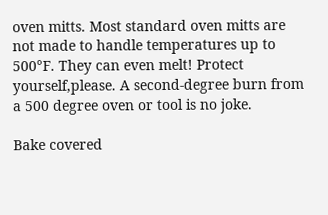oven mitts. Most standard oven mitts are not made to handle temperatures up to 500°F. They can even melt! Protect yourself,please. A second-degree burn from a 500 degree oven or tool is no joke.

Bake covered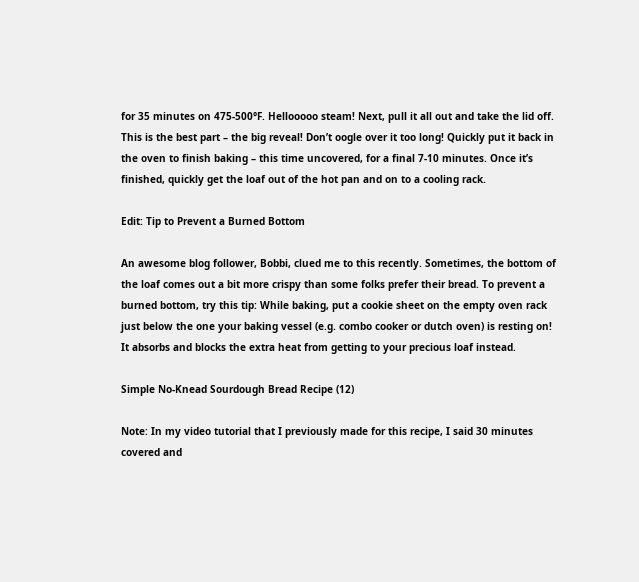for 35 minutes on 475-500°F. Hellooooo steam! Next, pull it all out and take the lid off. This is the best part – the big reveal! Don’t oogle over it too long! Quickly put it back in the oven to finish baking – this time uncovered, for a final 7-10 minutes. Once it’s finished, quickly get the loaf out of the hot pan and on to a cooling rack.

Edit: Tip to Prevent a Burned Bottom

An awesome blog follower, Bobbi, clued me to this recently. Sometimes, the bottom of the loaf comes out a bit more crispy than some folks prefer their bread. To prevent a burned bottom, try this tip: While baking, put a cookie sheet on the empty oven rack just below the one your baking vessel (e.g. combo cooker or dutch oven) is resting on! It absorbs and blocks the extra heat from getting to your precious loaf instead.

Simple No-Knead Sourdough Bread Recipe (12)

Note: In my video tutorial that I previously made for this recipe, I said 30 minutes covered and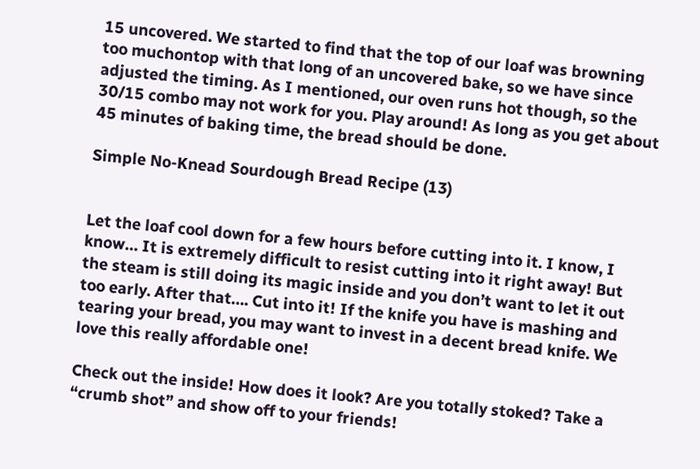15 uncovered. We started to find that the top of our loaf was browning too muchontop with that long of an uncovered bake, so we have since adjusted the timing. As I mentioned, our oven runs hot though, so the 30/15 combo may not work for you. Play around! As long as you get about 45 minutes of baking time, the bread should be done.

Simple No-Knead Sourdough Bread Recipe (13)


Let the loaf cool down for a few hours before cutting into it. I know, I know… It is extremely difficult to resist cutting into it right away! But the steam is still doing its magic inside and you don’t want to let it out too early. After that…. Cut into it! If the knife you have is mashing and tearing your bread, you may want to invest in a decent bread knife. We love this really affordable one!

Check out the inside! How does it look? Are you totally stoked? Take a “crumb shot” and show off to your friends!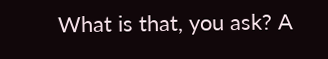What is that, you ask? A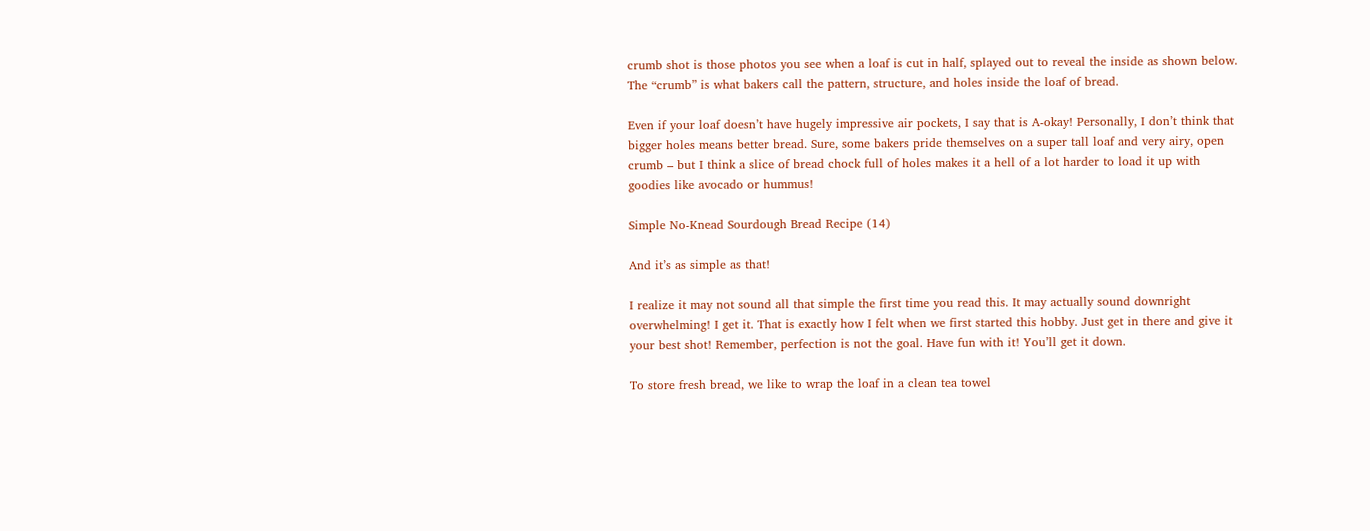crumb shot is those photos you see when a loaf is cut in half, splayed out to reveal the inside as shown below. The “crumb” is what bakers call the pattern, structure, and holes inside the loaf of bread.

Even if your loaf doesn’t have hugely impressive air pockets, I say that is A-okay! Personally, I don’t think that bigger holes means better bread. Sure, some bakers pride themselves on a super tall loaf and very airy, open crumb – but I think a slice of bread chock full of holes makes it a hell of a lot harder to load it up with goodies like avocado or hummus!

Simple No-Knead Sourdough Bread Recipe (14)

And it’s as simple as that!

I realize it may not sound all that simple the first time you read this. It may actually sound downright overwhelming! I get it. That is exactly how I felt when we first started this hobby. Just get in there and give it your best shot! Remember, perfection is not the goal. Have fun with it! You’ll get it down.

To store fresh bread, we like to wrap the loaf in a clean tea towel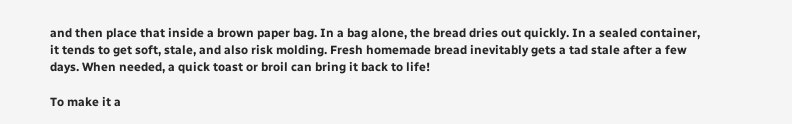and then place that inside a brown paper bag. In a bag alone, the bread dries out quickly. In a sealed container, it tends to get soft, stale, and also risk molding. Fresh homemade bread inevitably gets a tad stale after a few days. When needed, a quick toast or broil can bring it back to life!

To make it a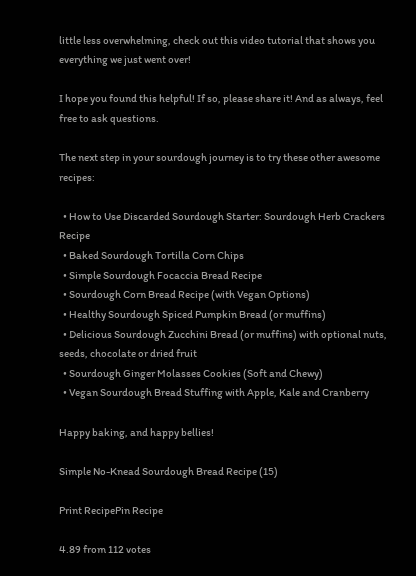little less overwhelming, check out this video tutorial that shows you everything we just went over!

I hope you found this helpful! If so, please share it! And as always, feel free to ask questions.

The next step in your sourdough journey is to try these other awesome recipes:

  • How to Use Discarded Sourdough Starter: Sourdough Herb Crackers Recipe
  • Baked Sourdough Tortilla Corn Chips
  • Simple Sourdough Focaccia Bread Recipe
  • Sourdough Corn Bread Recipe (with Vegan Options)
  • Healthy Sourdough Spiced Pumpkin Bread (or muffins)
  • Delicious Sourdough Zucchini Bread (or muffins) with optional nuts, seeds, chocolate or dried fruit
  • Sourdough Ginger Molasses Cookies (Soft and Chewy)
  • Vegan Sourdough Bread Stuffing with Apple, Kale and Cranberry

Happy baking, and happy bellies!

Simple No-Knead Sourdough Bread Recipe (15)

Print RecipePin Recipe

4.89 from 112 votes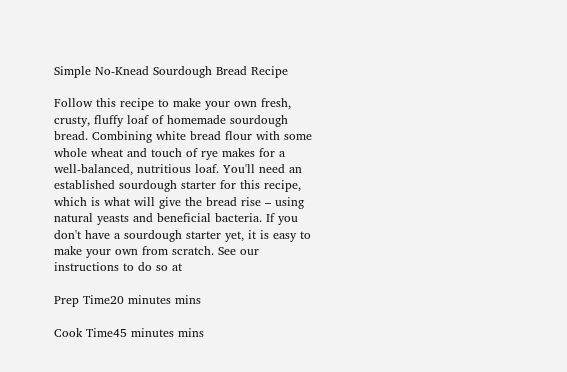Simple No-Knead Sourdough Bread Recipe

Follow this recipe to make your own fresh, crusty, fluffy loaf of homemade sourdough bread. Combining white bread flour with some whole wheat and touch of rye makes for a well-balanced, nutritious loaf. You'll need an established sourdough starter for this recipe, which is what will give the bread rise – using natural yeasts and beneficial bacteria. If you don't have a sourdough starter yet, it is easy to make your own from scratch. See our instructions to do so at

Prep Time20 minutes mins

Cook Time45 minutes mins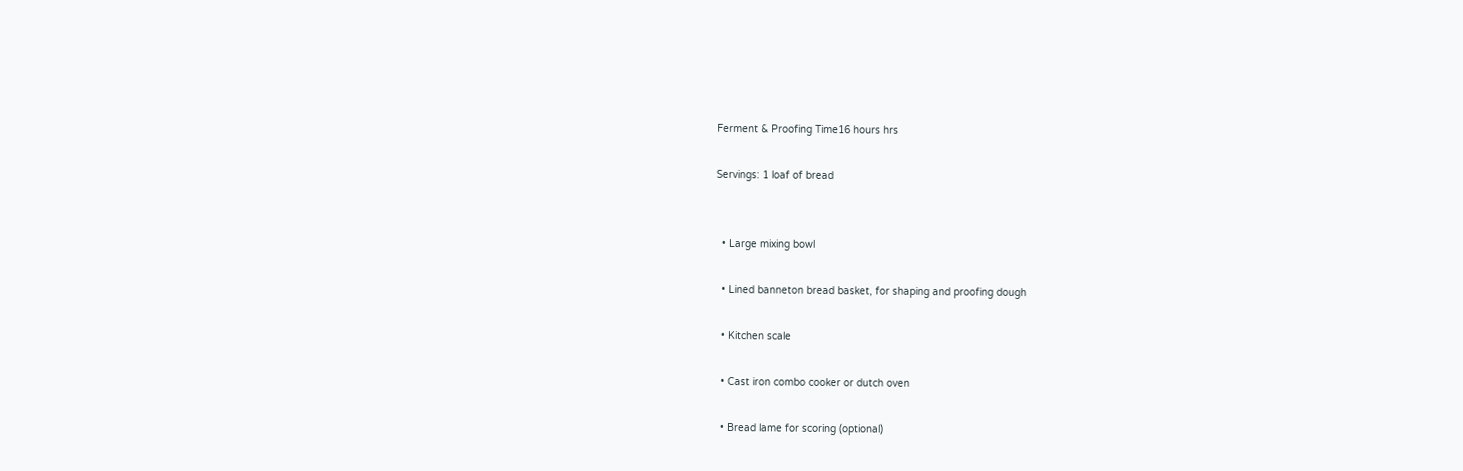Ferment & Proofing Time16 hours hrs

Servings: 1 loaf of bread


  • Large mixing bowl

  • Lined banneton bread basket, for shaping and proofing dough

  • Kitchen scale

  • Cast iron combo cooker or dutch oven

  • Bread lame for scoring (optional)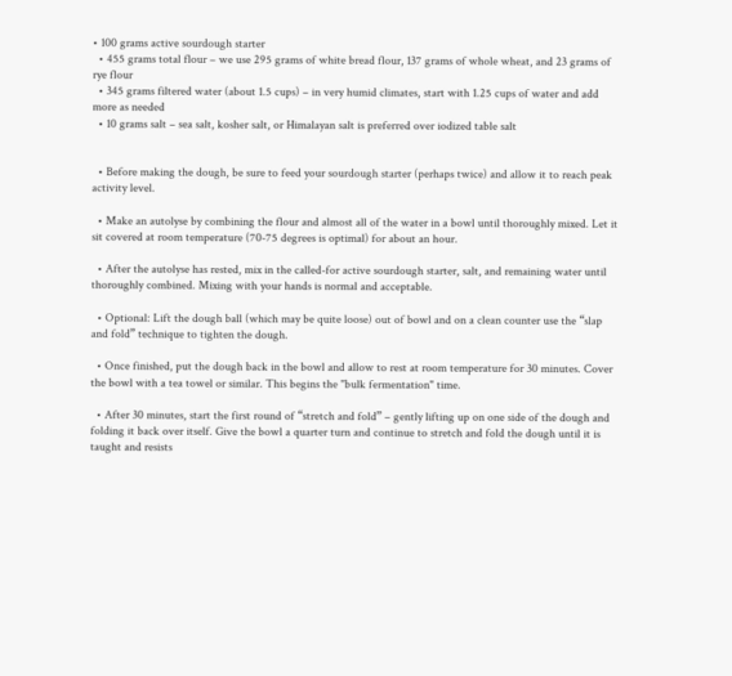• 100 grams active sourdough starter
  • 455 grams total flour – we use 295 grams of white bread flour, 137 grams of whole wheat, and 23 grams of rye flour
  • 345 grams filtered water (about 1.5 cups) – in very humid climates, start with 1.25 cups of water and add more as needed
  • 10 grams salt – sea salt, kosher salt, or Himalayan salt is preferred over iodized table salt


  • Before making the dough, be sure to feed your sourdough starter (perhaps twice) and allow it to reach peak activity level.

  • Make an autolyse by combining the flour and almost all of the water in a bowl until thoroughly mixed. Let it sit covered at room temperature (70-75 degrees is optimal) for about an hour.

  • After the autolyse has rested, mix in the called-for active sourdough starter, salt, and remaining water until thoroughly combined. Mixing with your hands is normal and acceptable.

  • Optional: Lift the dough ball (which may be quite loose) out of bowl and on a clean counter use the “slap and fold” technique to tighten the dough.

  • Once finished, put the dough back in the bowl and allow to rest at room temperature for 30 minutes. Cover the bowl with a tea towel or similar. This begins the "bulk fermentation" time.

  • After 30 minutes, start the first round of “stretch and fold” – gently lifting up on one side of the dough and folding it back over itself. Give the bowl a quarter turn and continue to stretch and fold the dough until it is taught and resists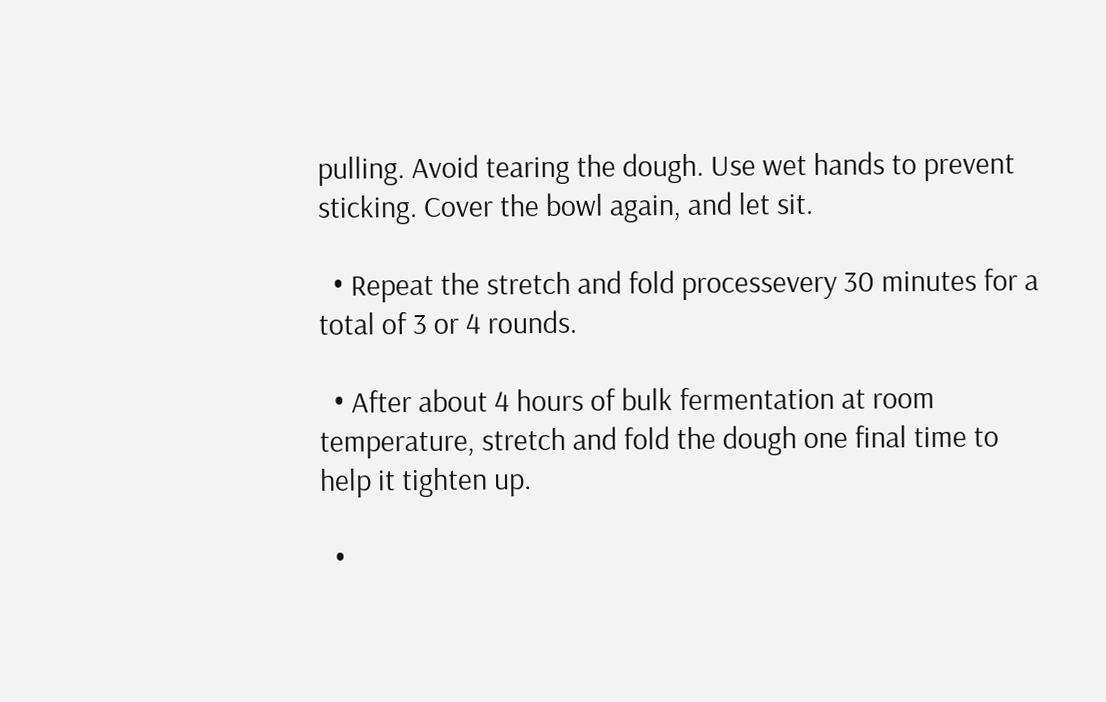pulling. Avoid tearing the dough. Use wet hands to prevent sticking. Cover the bowl again, and let sit.

  • Repeat the stretch and fold processevery 30 minutes for a total of 3 or 4 rounds.

  • After about 4 hours of bulk fermentation at room temperature, stretch and fold the dough one final time to help it tighten up.

  •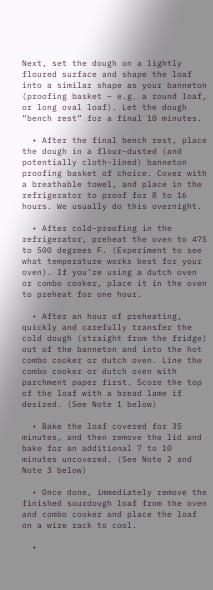Next, set the dough on a lightly floured surface and shape the loaf into a similar shape as your banneton (proofing basket – e.g. a round loaf, or long oval loaf). Let the dough “bench rest” for a final 10 minutes.

  • After the final bench rest, place the dough in a flour-dusted (and potentially cloth-lined) banneton proofing basket of choice. Cover with a breathable towel, and place in the refrigerator to proof for 8 to 16 hours. We usually do this overnight.

  • After cold-proofing in the refrigerator, preheat the oven to 475 to 500 degrees F. (Experiment to see what temperature works best for your oven). If you’re using a dutch oven or combo cooker, place it in the oven to preheat for one hour.

  • After an hour of preheating, quickly and carefully transfer the cold dough (straight from the fridge) out of the banneton and into the hot combo cooker or dutch oven. Line the combo cooker or dutch oven with parchment paper first. Score the top of the loaf with a bread lame if desired. (See Note 1 below)

  • Bake the loaf covered for 35 minutes, and then remove the lid and bake for an additional 7 to 10 minutes uncovered. (See Note 2 and Note 3 below)

  • Once done, immediately remove the finished sourdough loaf from the oven and combo cooker and place the loaf on a wire rack to cool.

  •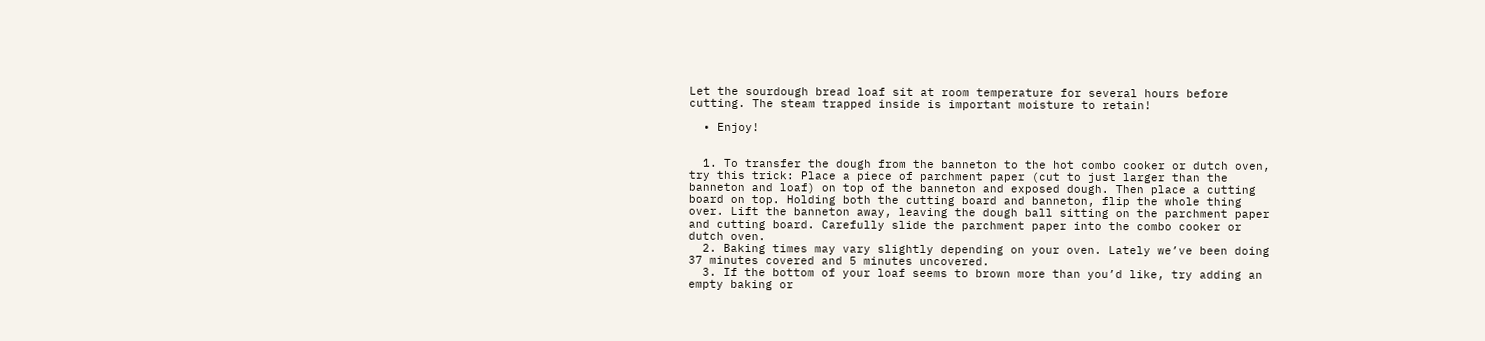Let the sourdough bread loaf sit at room temperature for several hours before cutting. The steam trapped inside is important moisture to retain!

  • Enjoy!


  1. To transfer the dough from the banneton to the hot combo cooker or dutch oven, try this trick: Place a piece of parchment paper (cut to just larger than the banneton and loaf) on top of the banneton and exposed dough. Then place a cutting board on top. Holding both the cutting board and banneton, flip the whole thing over. Lift the banneton away, leaving the dough ball sitting on the parchment paper and cutting board. Carefully slide the parchment paper into the combo cooker or dutch oven.
  2. Baking times may vary slightly depending on your oven. Lately we’ve been doing 37 minutes covered and 5 minutes uncovered.
  3. If the bottom of your loaf seems to brown more than you’d like, try adding an empty baking or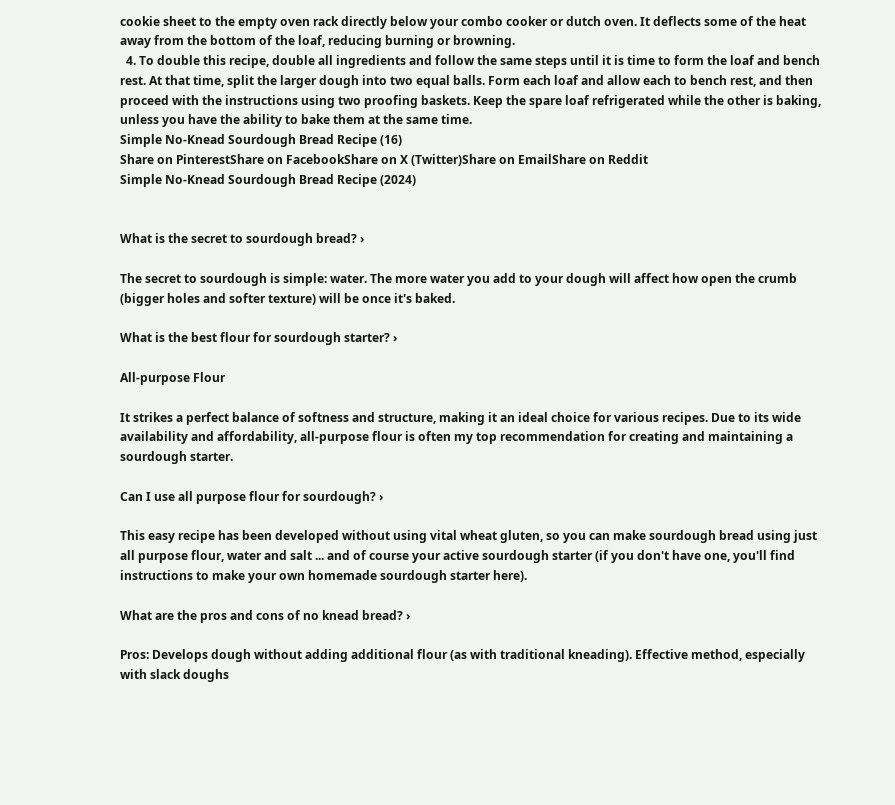cookie sheet to the empty oven rack directly below your combo cooker or dutch oven. It deflects some of the heat away from the bottom of the loaf, reducing burning or browning.
  4. To double this recipe, double all ingredients and follow the same steps until it is time to form the loaf and bench rest. At that time, split the larger dough into two equal balls. Form each loaf and allow each to bench rest, and then proceed with the instructions using two proofing baskets. Keep the spare loaf refrigerated while the other is baking, unless you have the ability to bake them at the same time.
Simple No-Knead Sourdough Bread Recipe (16)
Share on PinterestShare on FacebookShare on X (Twitter)Share on EmailShare on Reddit
Simple No-Knead Sourdough Bread Recipe (2024)


What is the secret to sourdough bread? ›

The secret to sourdough is simple: water. The more water you add to your dough will affect how open the crumb (bigger holes and softer texture) will be once it's baked.

What is the best flour for sourdough starter? ›

All-purpose Flour

It strikes a perfect balance of softness and structure, making it an ideal choice for various recipes. Due to its wide availability and affordability, all-purpose flour is often my top recommendation for creating and maintaining a sourdough starter.

Can I use all purpose flour for sourdough? ›

This easy recipe has been developed without using vital wheat gluten, so you can make sourdough bread using just all purpose flour, water and salt ... and of course your active sourdough starter (if you don't have one, you'll find instructions to make your own homemade sourdough starter here).

What are the pros and cons of no knead bread? ›

Pros: Develops dough without adding additional flour (as with traditional kneading). Effective method, especially with slack doughs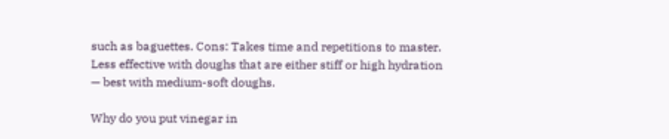such as baguettes. Cons: Takes time and repetitions to master. Less effective with doughs that are either stiff or high hydration — best with medium-soft doughs.

Why do you put vinegar in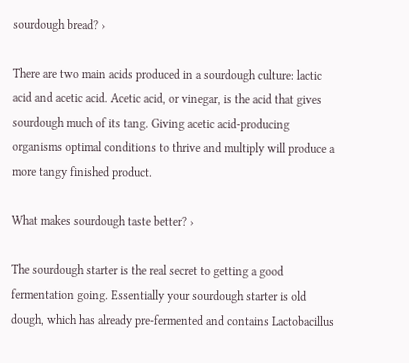sourdough bread? ›

There are two main acids produced in a sourdough culture: lactic acid and acetic acid. Acetic acid, or vinegar, is the acid that gives sourdough much of its tang. Giving acetic acid-producing organisms optimal conditions to thrive and multiply will produce a more tangy finished product.

What makes sourdough taste better? ›

The sourdough starter is the real secret to getting a good fermentation going. Essentially your sourdough starter is old dough, which has already pre-fermented and contains Lactobacillus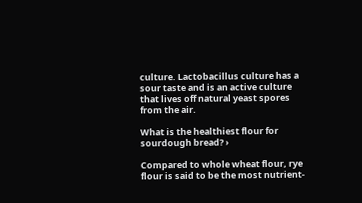culture. Lactobacillus culture has a sour taste and is an active culture that lives off natural yeast spores from the air.

What is the healthiest flour for sourdough bread? ›

Compared to whole wheat flour, rye flour is said to be the most nutrient-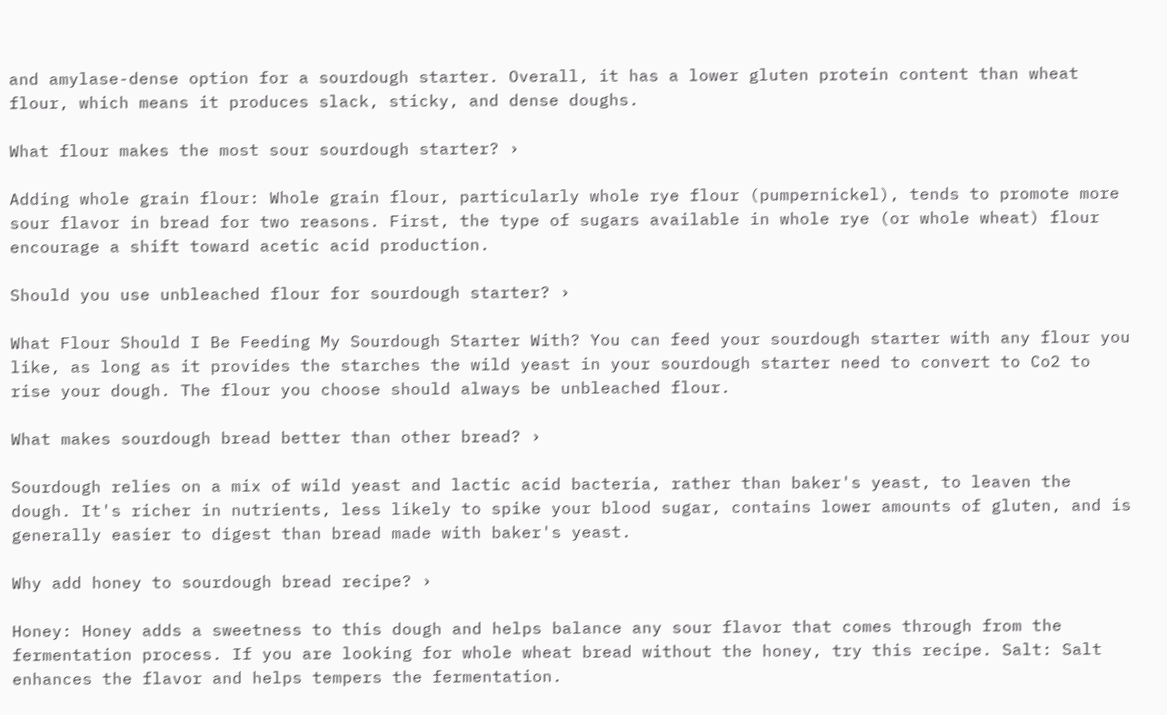and amylase-dense option for a sourdough starter. Overall, it has a lower gluten protein content than wheat flour, which means it produces slack, sticky, and dense doughs.

What flour makes the most sour sourdough starter? ›

Adding whole grain flour: Whole grain flour, particularly whole rye flour (pumpernickel), tends to promote more sour flavor in bread for two reasons. First, the type of sugars available in whole rye (or whole wheat) flour encourage a shift toward acetic acid production.

Should you use unbleached flour for sourdough starter? ›

What Flour Should I Be Feeding My Sourdough Starter With? You can feed your sourdough starter with any flour you like, as long as it provides the starches the wild yeast in your sourdough starter need to convert to Co2 to rise your dough. The flour you choose should always be unbleached flour.

What makes sourdough bread better than other bread? ›

Sourdough relies on a mix of wild yeast and lactic acid bacteria, rather than baker's yeast, to leaven the dough. It's richer in nutrients, less likely to spike your blood sugar, contains lower amounts of gluten, and is generally easier to digest than bread made with baker's yeast.

Why add honey to sourdough bread recipe? ›

Honey: Honey adds a sweetness to this dough and helps balance any sour flavor that comes through from the fermentation process. If you are looking for whole wheat bread without the honey, try this recipe. Salt: Salt enhances the flavor and helps tempers the fermentation.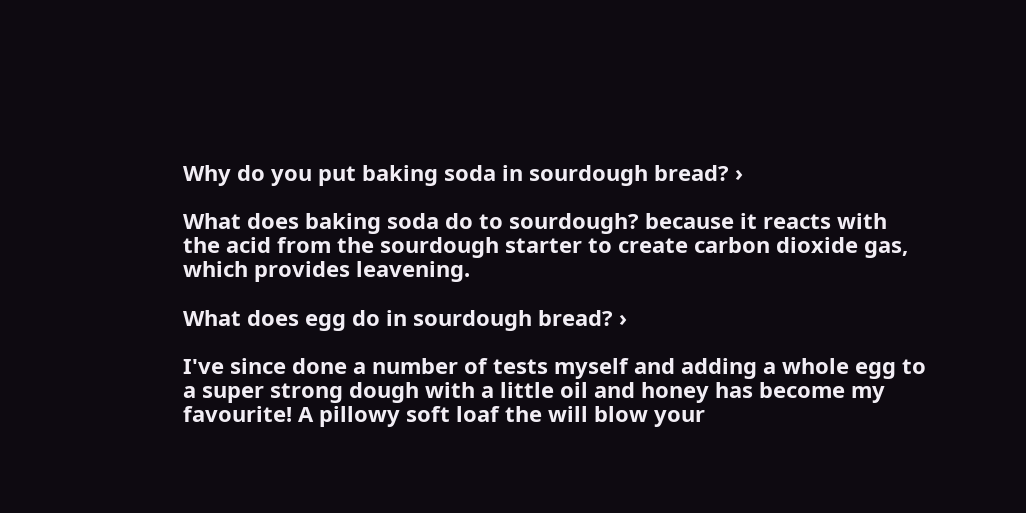Why do you put baking soda in sourdough bread? ›

What does baking soda do to sourdough? because it reacts with the acid from the sourdough starter to create carbon dioxide gas, which provides leavening.

What does egg do in sourdough bread? ›

I've since done a number of tests myself and adding a whole egg to a super strong dough with a little oil and honey has become my favourite! A pillowy soft loaf the will blow your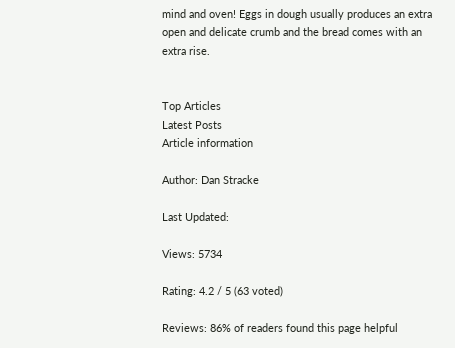mind and oven! Eggs in dough usually produces an extra open and delicate crumb and the bread comes with an extra rise.


Top Articles
Latest Posts
Article information

Author: Dan Stracke

Last Updated:

Views: 5734

Rating: 4.2 / 5 (63 voted)

Reviews: 86% of readers found this page helpful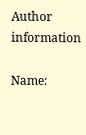Author information

Name: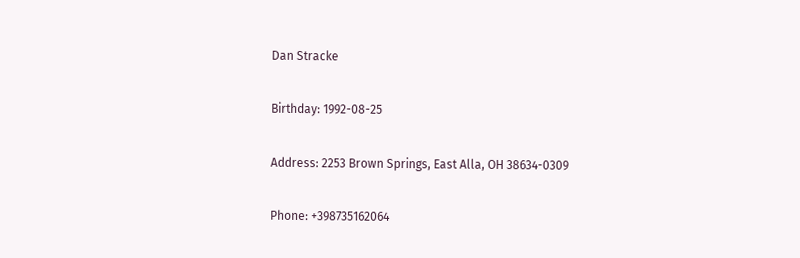Dan Stracke

Birthday: 1992-08-25

Address: 2253 Brown Springs, East Alla, OH 38634-0309

Phone: +398735162064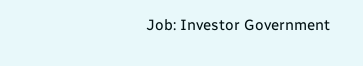Job: Investor Government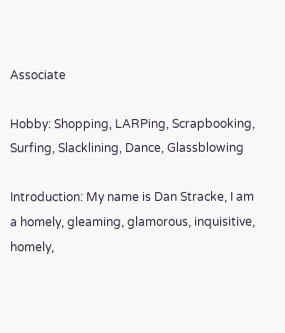Associate

Hobby: Shopping, LARPing, Scrapbooking, Surfing, Slacklining, Dance, Glassblowing

Introduction: My name is Dan Stracke, I am a homely, gleaming, glamorous, inquisitive, homely,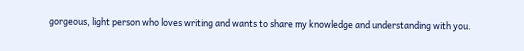gorgeous, light person who loves writing and wants to share my knowledge and understanding with you.